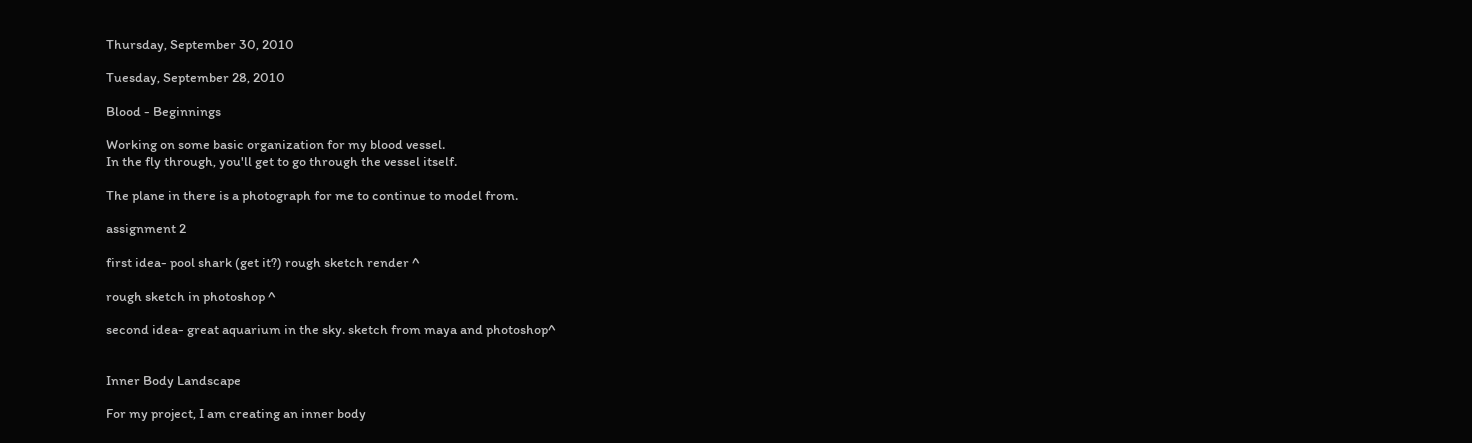Thursday, September 30, 2010

Tuesday, September 28, 2010

Blood - Beginnings

Working on some basic organization for my blood vessel.
In the fly through, you'll get to go through the vessel itself.

The plane in there is a photograph for me to continue to model from.

assignment 2

first idea- pool shark (get it?) rough sketch render ^

rough sketch in photoshop ^

second idea- great aquarium in the sky. sketch from maya and photoshop^


Inner Body Landscape

For my project, I am creating an inner body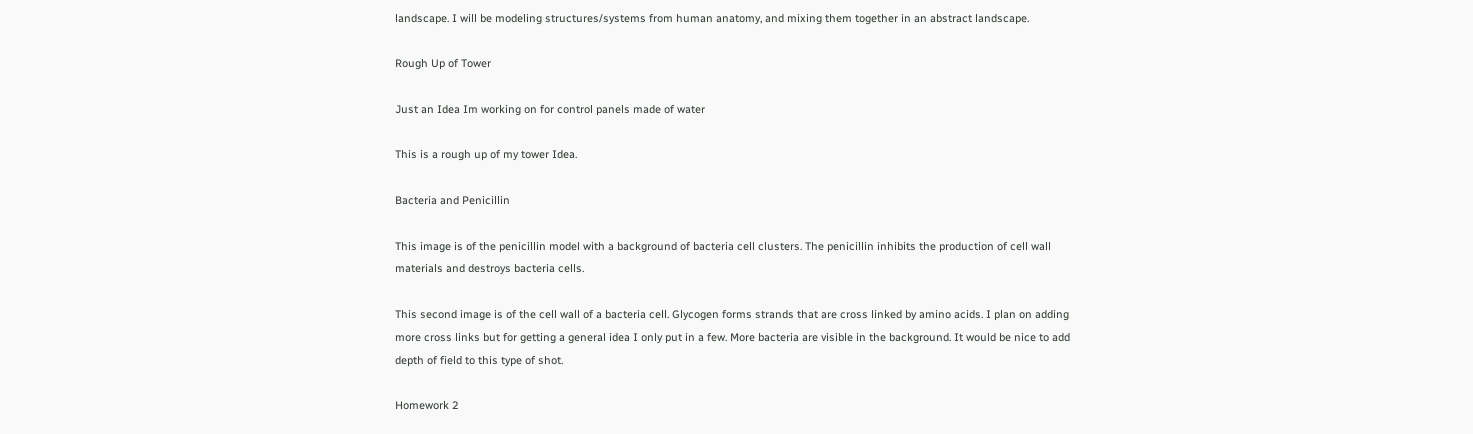landscape. I will be modeling structures/systems from human anatomy, and mixing them together in an abstract landscape.

Rough Up of Tower

Just an Idea Im working on for control panels made of water

This is a rough up of my tower Idea.

Bacteria and Penicillin

This image is of the penicillin model with a background of bacteria cell clusters. The penicillin inhibits the production of cell wall materials and destroys bacteria cells.

This second image is of the cell wall of a bacteria cell. Glycogen forms strands that are cross linked by amino acids. I plan on adding more cross links but for getting a general idea I only put in a few. More bacteria are visible in the background. It would be nice to add depth of field to this type of shot.

Homework 2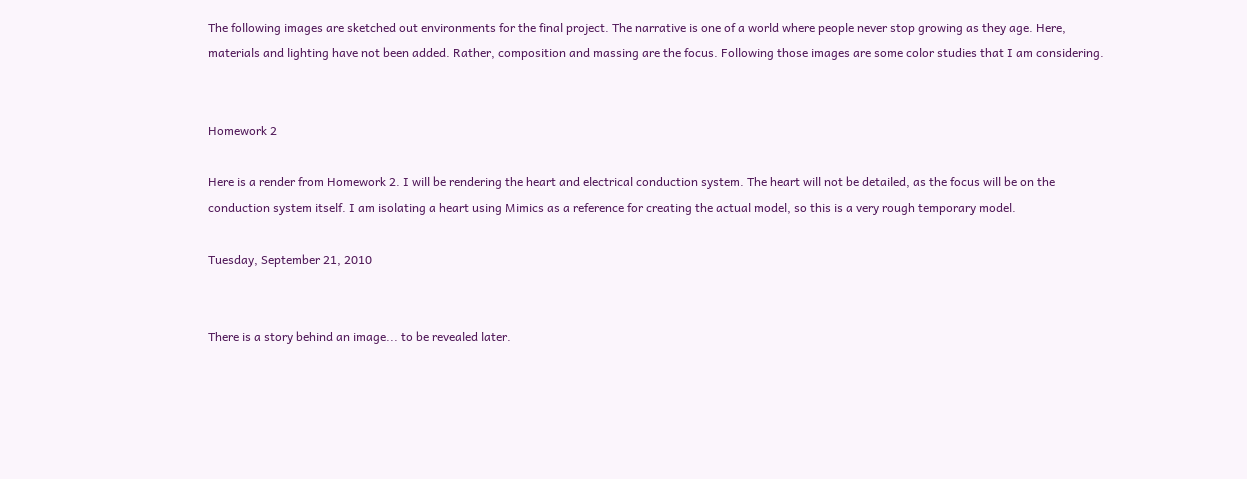The following images are sketched out environments for the final project. The narrative is one of a world where people never stop growing as they age. Here, materials and lighting have not been added. Rather, composition and massing are the focus. Following those images are some color studies that I am considering.


Homework 2

Here is a render from Homework 2. I will be rendering the heart and electrical conduction system. The heart will not be detailed, as the focus will be on the conduction system itself. I am isolating a heart using Mimics as a reference for creating the actual model, so this is a very rough temporary model.

Tuesday, September 21, 2010


There is a story behind an image... to be revealed later.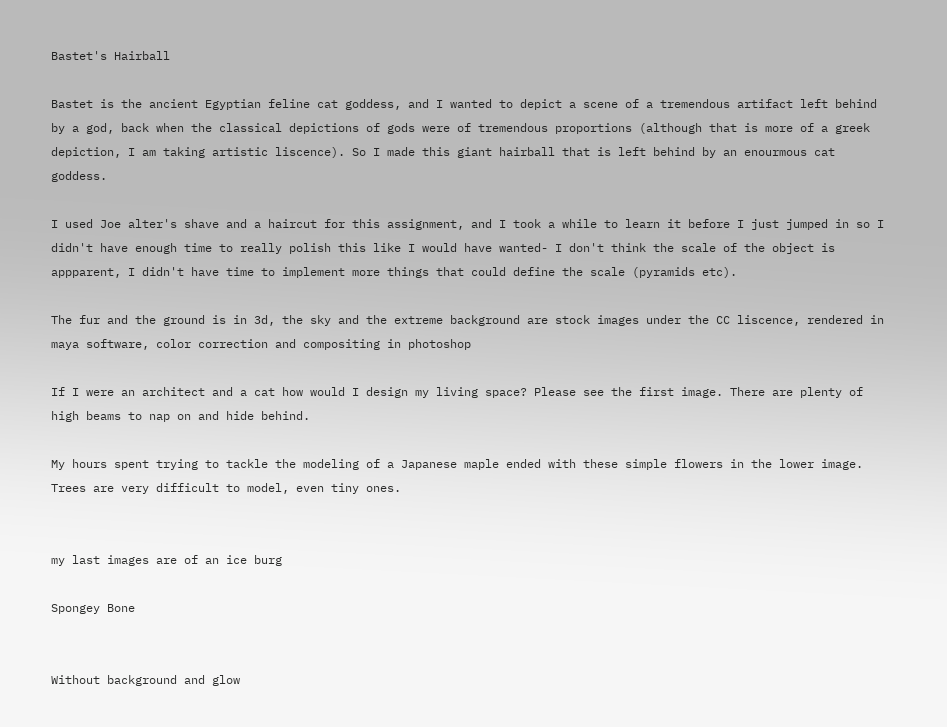Bastet's Hairball

Bastet is the ancient Egyptian feline cat goddess, and I wanted to depict a scene of a tremendous artifact left behind by a god, back when the classical depictions of gods were of tremendous proportions (although that is more of a greek depiction, I am taking artistic liscence). So I made this giant hairball that is left behind by an enourmous cat goddess.

I used Joe alter's shave and a haircut for this assignment, and I took a while to learn it before I just jumped in so I didn't have enough time to really polish this like I would have wanted- I don't think the scale of the object is appparent, I didn't have time to implement more things that could define the scale (pyramids etc).

The fur and the ground is in 3d, the sky and the extreme background are stock images under the CC liscence, rendered in maya software, color correction and compositing in photoshop

If I were an architect and a cat how would I design my living space? Please see the first image. There are plenty of high beams to nap on and hide behind.

My hours spent trying to tackle the modeling of a Japanese maple ended with these simple flowers in the lower image. Trees are very difficult to model, even tiny ones.


my last images are of an ice burg

Spongey Bone


Without background and glow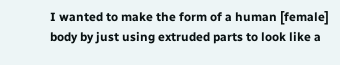I wanted to make the form of a human [female] body by just using extruded parts to look like a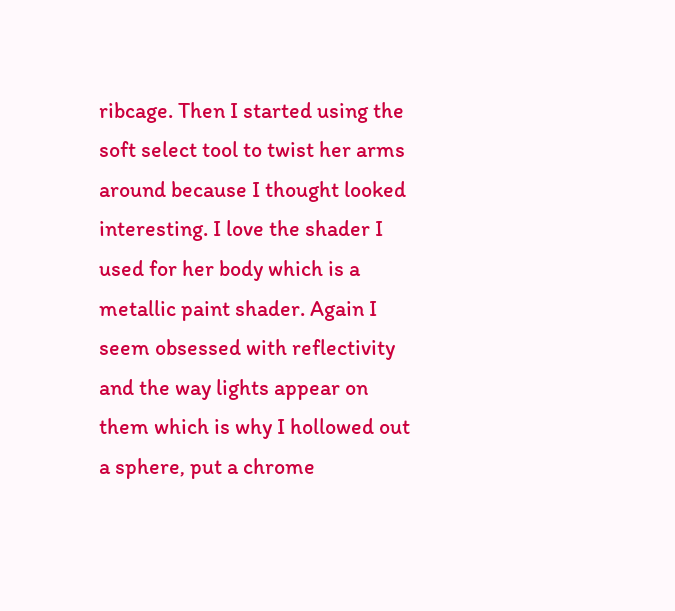ribcage. Then I started using the soft select tool to twist her arms around because I thought looked interesting. I love the shader I used for her body which is a metallic paint shader. Again I seem obsessed with reflectivity and the way lights appear on them which is why I hollowed out a sphere, put a chrome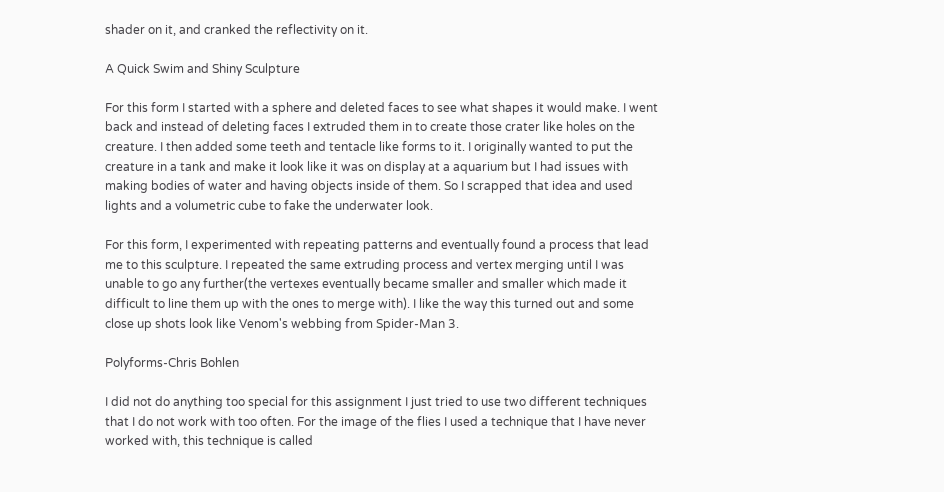shader on it, and cranked the reflectivity on it.

A Quick Swim and Shiny Sculpture

For this form I started with a sphere and deleted faces to see what shapes it would make. I went back and instead of deleting faces I extruded them in to create those crater like holes on the creature. I then added some teeth and tentacle like forms to it. I originally wanted to put the creature in a tank and make it look like it was on display at a aquarium but I had issues with making bodies of water and having objects inside of them. So I scrapped that idea and used lights and a volumetric cube to fake the underwater look.

For this form, I experimented with repeating patterns and eventually found a process that lead me to this sculpture. I repeated the same extruding process and vertex merging until I was unable to go any further(the vertexes eventually became smaller and smaller which made it difficult to line them up with the ones to merge with). I like the way this turned out and some close up shots look like Venom's webbing from Spider-Man 3.

Polyforms-Chris Bohlen

I did not do anything too special for this assignment I just tried to use two different techniques that I do not work with too often. For the image of the flies I used a technique that I have never worked with, this technique is called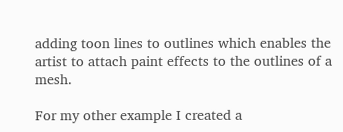adding toon lines to outlines which enables the artist to attach paint effects to the outlines of a mesh.

For my other example I created a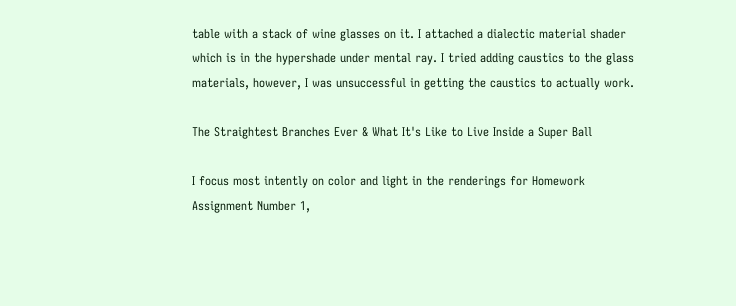table with a stack of wine glasses on it. I attached a dialectic material shader which is in the hypershade under mental ray. I tried adding caustics to the glass materials, however, I was unsuccessful in getting the caustics to actually work.

The Straightest Branches Ever & What It's Like to Live Inside a Super Ball

I focus most intently on color and light in the renderings for Homework Assignment Number 1,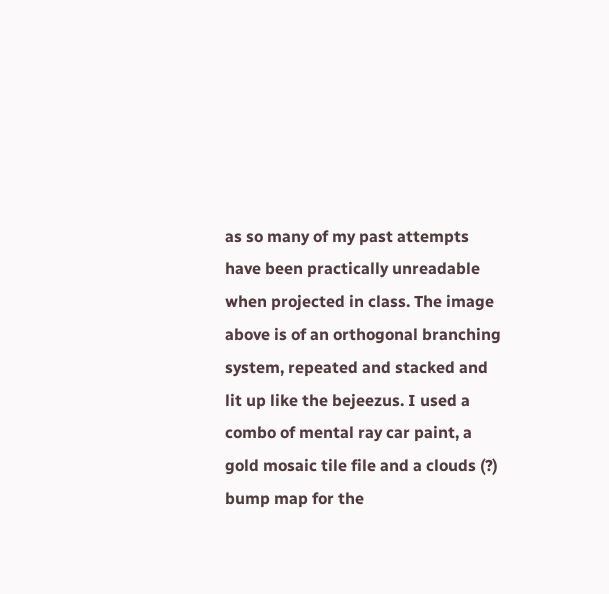as so many of my past attempts have been practically unreadable when projected in class. The image above is of an orthogonal branching system, repeated and stacked and lit up like the bejeezus. I used a combo of mental ray car paint, a gold mosaic tile file and a clouds (?) bump map for the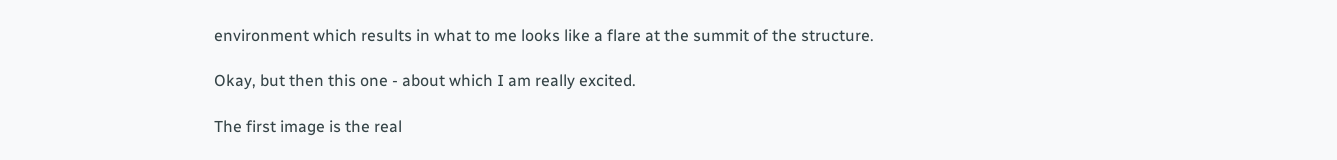environment which results in what to me looks like a flare at the summit of the structure.

Okay, but then this one - about which I am really excited.

The first image is the real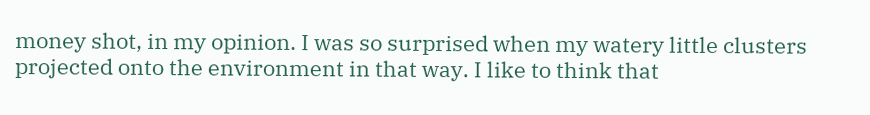money shot, in my opinion. I was so surprised when my watery little clusters projected onto the environment in that way. I like to think that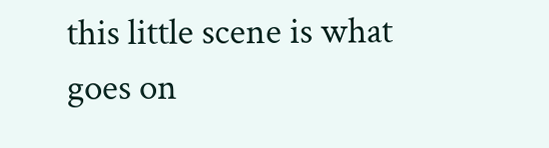this little scene is what goes on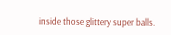inside those glittery super balls.